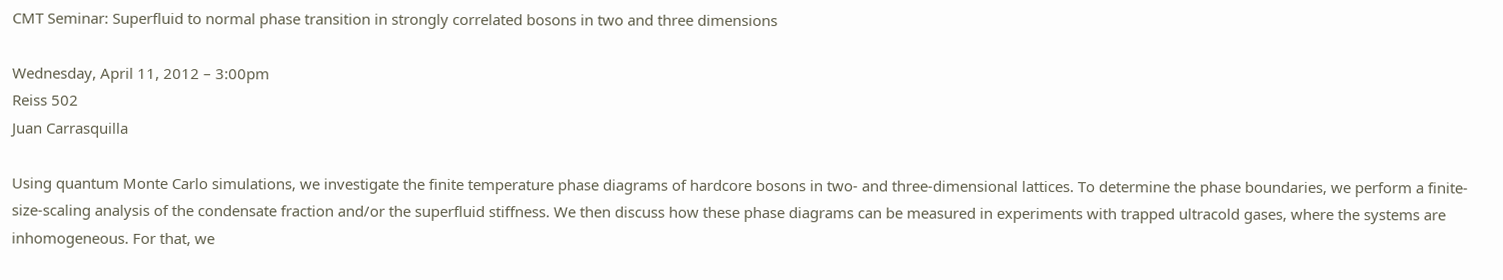CMT Seminar: Superfluid to normal phase transition in strongly correlated bosons in two and three dimensions

Wednesday, April 11, 2012 – 3:00pm
Reiss 502
Juan Carrasquilla

Using quantum Monte Carlo simulations, we investigate the finite temperature phase diagrams of hardcore bosons in two- and three-dimensional lattices. To determine the phase boundaries, we perform a finite-size-scaling analysis of the condensate fraction and/or the superfluid stiffness. We then discuss how these phase diagrams can be measured in experiments with trapped ultracold gases, where the systems are inhomogeneous. For that, we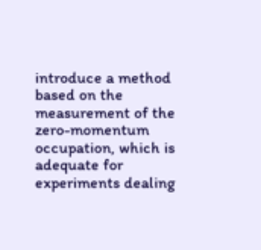introduce a method based on the measurement of the zero-momentum occupation, which is adequate for experiments dealing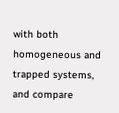with both homogeneous and trapped systems, and compare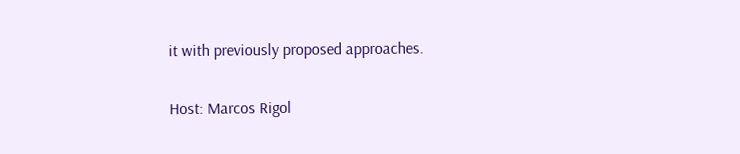it with previously proposed approaches.

Host: Marcos Rigol